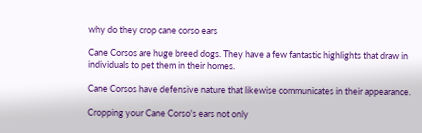why do they crop cane corso ears

Cane Corsos are huge breed dogs. They have a few fantastic highlights that draw in individuals to pet them in their homes.

Cane Corsos have defensive nature that likewise communicates in their appearance.

Cropping your Cane Corso's ears not only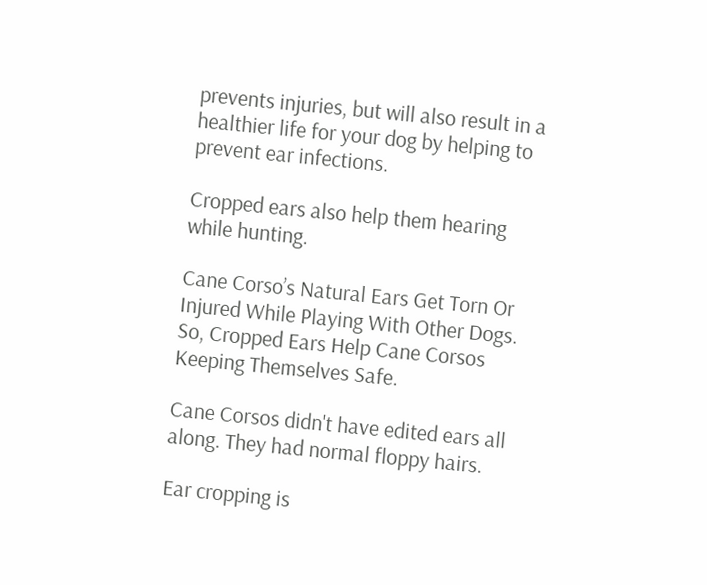prevents injuries, but will also result in a healthier life for your dog by helping to prevent ear infections.

Cropped ears also help them hearing while hunting.

Cane Corso’s Natural Ears Get Torn Or Injured While Playing With Other Dogs. So, Cropped Ears Help Cane Corsos Keeping Themselves Safe.

Cane Corsos didn't have edited ears all along. They had normal floppy hairs.

Ear cropping is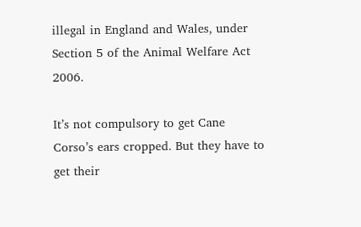illegal in England and Wales, under Section 5 of the Animal Welfare Act 2006.

It’s not compulsory to get Cane Corso’s ears cropped. But they have to get their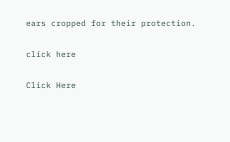ears cropped for their protection.

click here

Click Here